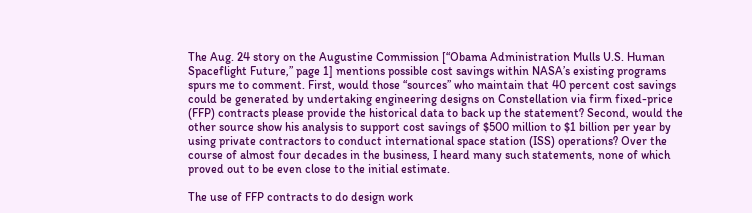The Aug. 24 story on the Augustine Commission [“Obama Administration Mulls U.S. Human Spaceflight Future,” page 1] mentions possible cost savings within NASA’s existing programs spurs me to comment. First, would those “sources” who maintain that 40 percent cost savings could be generated by undertaking engineering designs on Constellation via firm fixed-price (FFP) contracts please provide the historical data to back up the statement? Second, would the other source show his analysis to support cost savings of $500 million to $1 billion per year by using private contractors to conduct international space station (ISS) operations? Over the course of almost four decades in the business, I heard many such statements, none of which proved out to be even close to the initial estimate.

The use of FFP contracts to do design work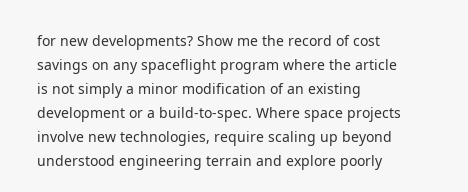for new developments? Show me the record of cost savings on any spaceflight program where the article is not simply a minor modification of an existing development or a build-to-spec. Where space projects involve new technologies, require scaling up beyond understood engineering terrain and explore poorly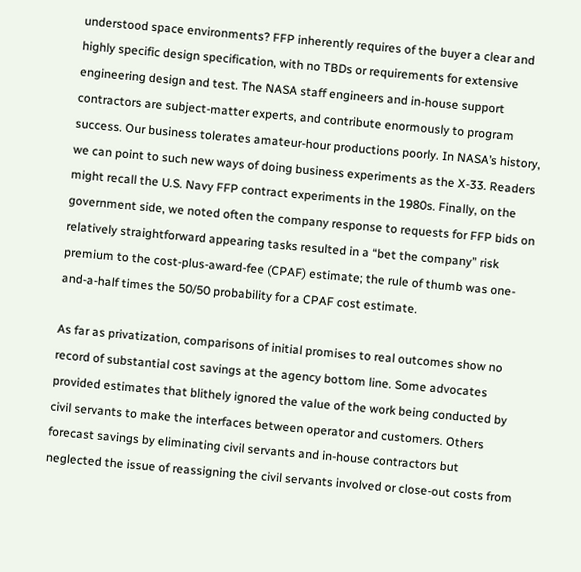understood space environments? FFP inherently requires of the buyer a clear and highly specific design specification, with no TBDs or requirements for extensive engineering design and test. The NASA staff engineers and in-house support contractors are subject-matter experts, and contribute enormously to program success. Our business tolerates amateur-hour productions poorly. In NASA’s history, we can point to such new ways of doing business experiments as the X-33. Readers might recall the U.S. Navy FFP contract experiments in the 1980s. Finally, on the government side, we noted often the company response to requests for FFP bids on relatively straightforward appearing tasks resulted in a “bet the company” risk premium to the cost-plus-award-fee (CPAF) estimate; the rule of thumb was one-and-a-half times the 50/50 probability for a CPAF cost estimate.

As far as privatization, comparisons of initial promises to real outcomes show no record of substantial cost savings at the agency bottom line. Some advocates provided estimates that blithely ignored the value of the work being conducted by civil servants to make the interfaces between operator and customers. Others forecast savings by eliminating civil servants and in-house contractors but neglected the issue of reassigning the civil servants involved or close-out costs from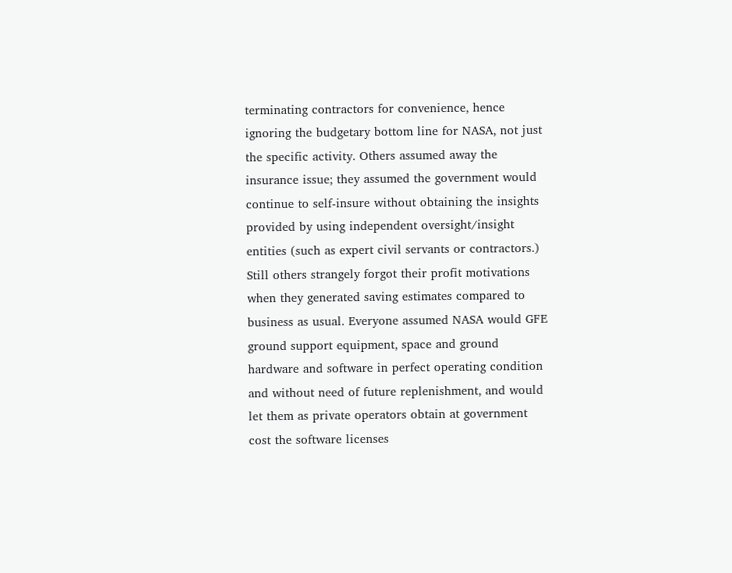terminating contractors for convenience, hence ignoring the budgetary bottom line for NASA, not just the specific activity. Others assumed away the insurance issue; they assumed the government would continue to self-insure without obtaining the insights provided by using independent oversight/insight entities (such as expert civil servants or contractors.) Still others strangely forgot their profit motivations when they generated saving estimates compared to business as usual. Everyone assumed NASA would GFE ground support equipment, space and ground hardware and software in perfect operating condition and without need of future replenishment, and would let them as private operators obtain at government cost the software licenses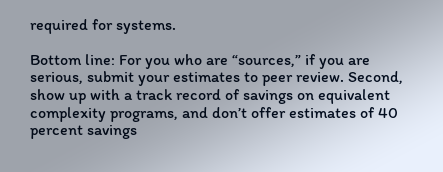required for systems.

Bottom line: For you who are “sources,” if you are serious, submit your estimates to peer review. Second, show up with a track record of savings on equivalent complexity programs, and don’t offer estimates of 40 percent savings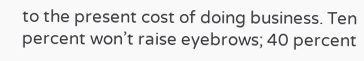to the present cost of doing business. Ten percent won’t raise eyebrows; 40 percent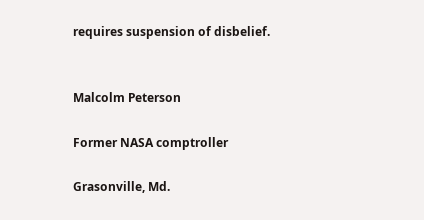requires suspension of disbelief.


Malcolm Peterson

Former NASA comptroller

Grasonville, Md.